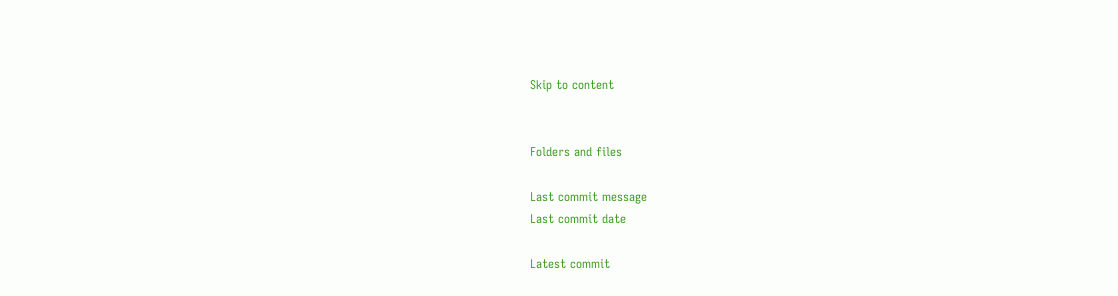Skip to content


Folders and files

Last commit message
Last commit date

Latest commit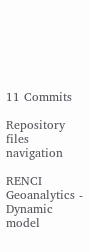11 Commits

Repository files navigation

RENCI Geoanalytics - Dynamic model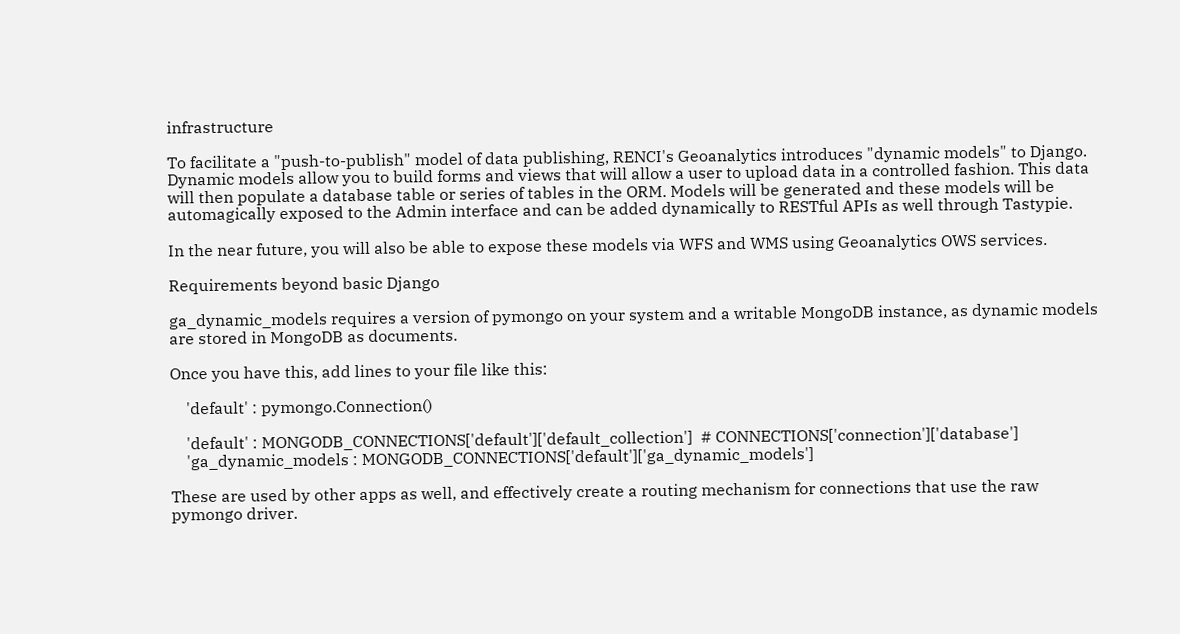infrastructure

To facilitate a "push-to-publish" model of data publishing, RENCI's Geoanalytics introduces "dynamic models" to Django. Dynamic models allow you to build forms and views that will allow a user to upload data in a controlled fashion. This data will then populate a database table or series of tables in the ORM. Models will be generated and these models will be automagically exposed to the Admin interface and can be added dynamically to RESTful APIs as well through Tastypie.

In the near future, you will also be able to expose these models via WFS and WMS using Geoanalytics OWS services.

Requirements beyond basic Django

ga_dynamic_models requires a version of pymongo on your system and a writable MongoDB instance, as dynamic models are stored in MongoDB as documents.

Once you have this, add lines to your file like this:

    'default' : pymongo.Connection()

    'default' : MONGODB_CONNECTIONS['default']['default_collection']  # CONNECTIONS['connection']['database']
    'ga_dynamic_models : MONGODB_CONNECTIONS['default']['ga_dynamic_models']

These are used by other apps as well, and effectively create a routing mechanism for connections that use the raw pymongo driver.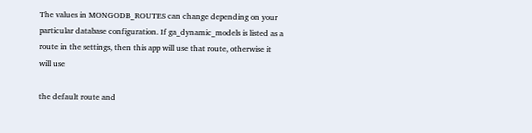The values in MONGODB_ROUTES can change depending on your particular database configuration. If ga_dynamic_models is listed as a route in the settings, then this app will use that route, otherwise it will use

the default route and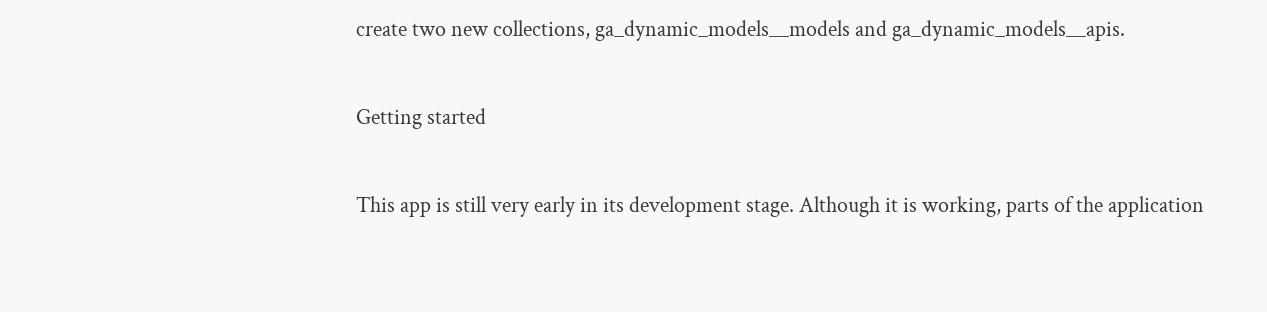create two new collections, ga_dynamic_models__models and ga_dynamic_models__apis.

Getting started

This app is still very early in its development stage. Although it is working, parts of the application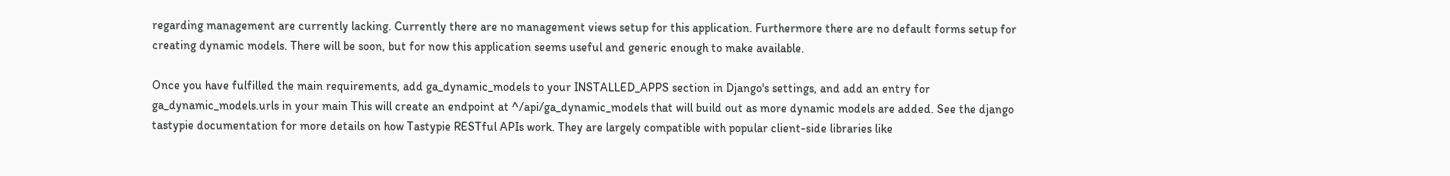regarding management are currently lacking. Currently there are no management views setup for this application. Furthermore there are no default forms setup for creating dynamic models. There will be soon, but for now this application seems useful and generic enough to make available.

Once you have fulfilled the main requirements, add ga_dynamic_models to your INSTALLED_APPS section in Django's settings, and add an entry for ga_dynamic_models.urls in your main This will create an endpoint at ^/api/ga_dynamic_models that will build out as more dynamic models are added. See the django tastypie documentation for more details on how Tastypie RESTful APIs work. They are largely compatible with popular client-side libraries like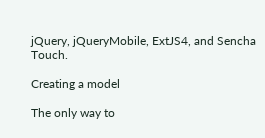jQuery, jQueryMobile, ExtJS4, and Sencha Touch.

Creating a model

The only way to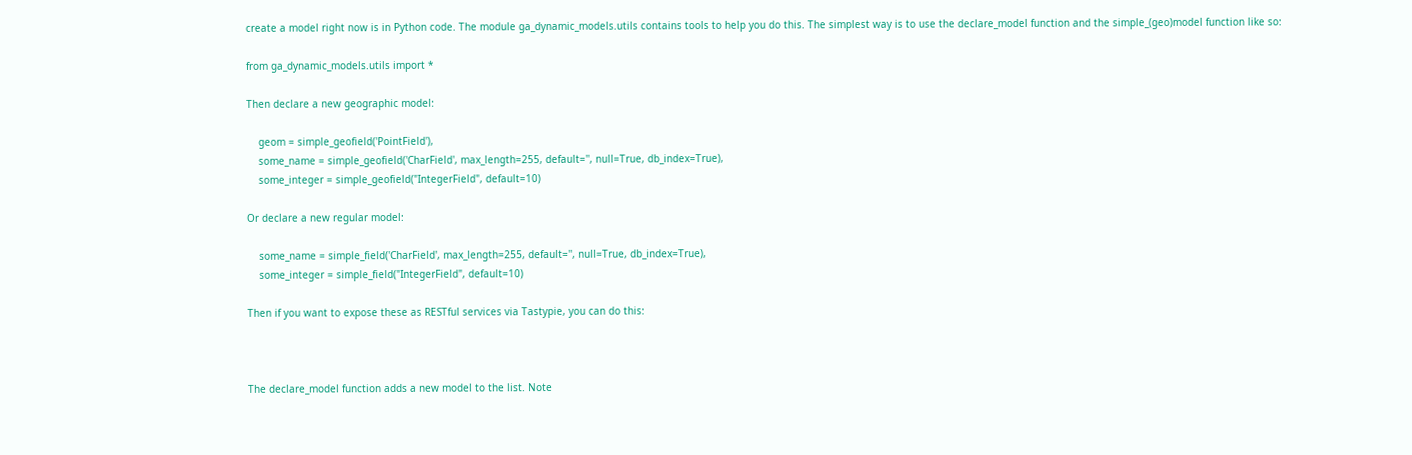create a model right now is in Python code. The module ga_dynamic_models.utils contains tools to help you do this. The simplest way is to use the declare_model function and the simple_(geo)model function like so:

from ga_dynamic_models.utils import *

Then declare a new geographic model:

    geom = simple_geofield('PointField'),
    some_name = simple_geofield('CharField', max_length=255, default='', null=True, db_index=True),
    some_integer = simple_geofield("IntegerField", default=10)

Or declare a new regular model:

    some_name = simple_field('CharField', max_length=255, default='', null=True, db_index=True),
    some_integer = simple_field("IntegerField", default=10)

Then if you want to expose these as RESTful services via Tastypie, you can do this:



The declare_model function adds a new model to the list. Note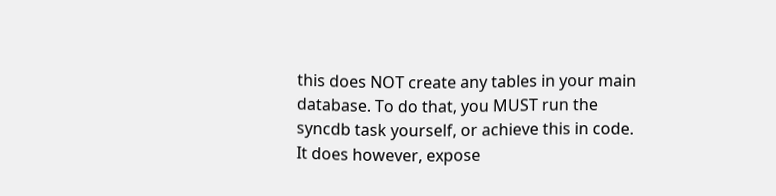this does NOT create any tables in your main database. To do that, you MUST run the syncdb task yourself, or achieve this in code. It does however, expose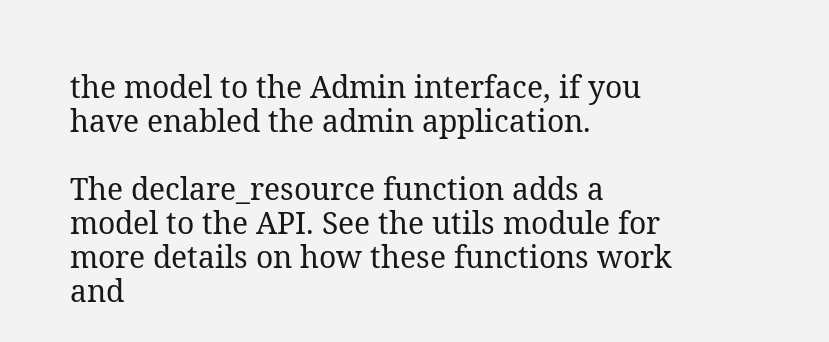the model to the Admin interface, if you have enabled the admin application.

The declare_resource function adds a model to the API. See the utils module for more details on how these functions work and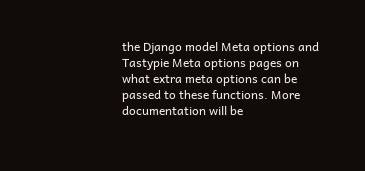the Django model Meta options and Tastypie Meta options pages on what extra meta options can be passed to these functions. More documentation will be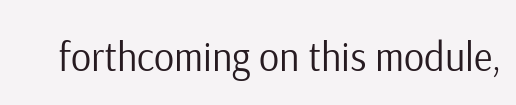forthcoming on this module,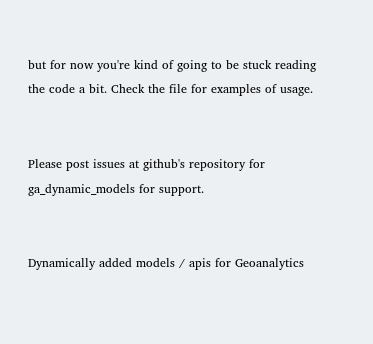but for now you're kind of going to be stuck reading the code a bit. Check the file for examples of usage.


Please post issues at github's repository for ga_dynamic_models for support.


Dynamically added models / apis for Geoanalytics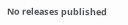No releases published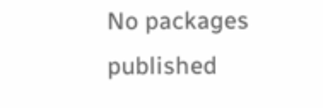No packages published